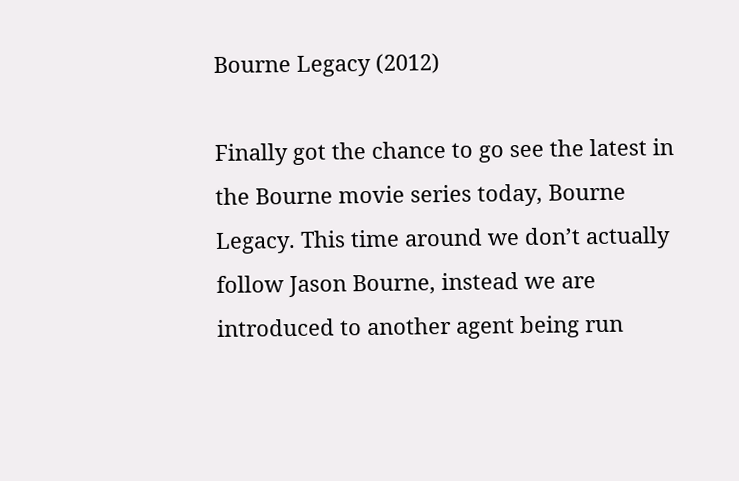Bourne Legacy (2012)

Finally got the chance to go see the latest in the Bourne movie series today, Bourne Legacy. This time around we don’t actually follow Jason Bourne, instead we are introduced to another agent being run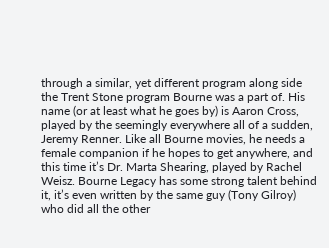through a similar, yet different program along side the Trent Stone program Bourne was a part of. His name (or at least what he goes by) is Aaron Cross, played by the seemingly everywhere all of a sudden, Jeremy Renner. Like all Bourne movies, he needs a female companion if he hopes to get anywhere, and this time it’s Dr. Marta Shearing, played by Rachel Weisz. Bourne Legacy has some strong talent behind it, it’s even written by the same guy (Tony Gilroy) who did all the other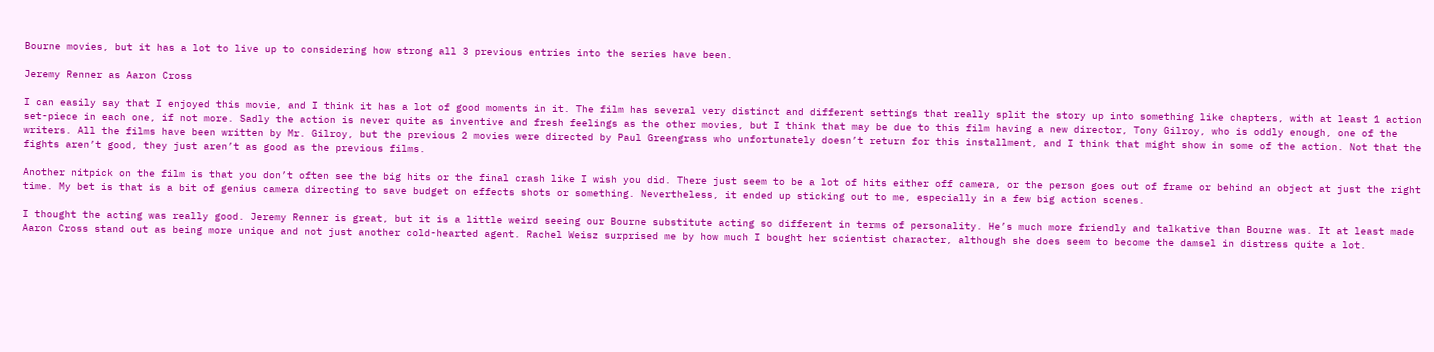Bourne movies, but it has a lot to live up to considering how strong all 3 previous entries into the series have been.

Jeremy Renner as Aaron Cross

I can easily say that I enjoyed this movie, and I think it has a lot of good moments in it. The film has several very distinct and different settings that really split the story up into something like chapters, with at least 1 action set-piece in each one, if not more. Sadly the action is never quite as inventive and fresh feelings as the other movies, but I think that may be due to this film having a new director, Tony Gilroy, who is oddly enough, one of the writers. All the films have been written by Mr. Gilroy, but the previous 2 movies were directed by Paul Greengrass who unfortunately doesn’t return for this installment, and I think that might show in some of the action. Not that the fights aren’t good, they just aren’t as good as the previous films.

Another nitpick on the film is that you don’t often see the big hits or the final crash like I wish you did. There just seem to be a lot of hits either off camera, or the person goes out of frame or behind an object at just the right time. My bet is that is a bit of genius camera directing to save budget on effects shots or something. Nevertheless, it ended up sticking out to me, especially in a few big action scenes.

I thought the acting was really good. Jeremy Renner is great, but it is a little weird seeing our Bourne substitute acting so different in terms of personality. He’s much more friendly and talkative than Bourne was. It at least made Aaron Cross stand out as being more unique and not just another cold-hearted agent. Rachel Weisz surprised me by how much I bought her scientist character, although she does seem to become the damsel in distress quite a lot.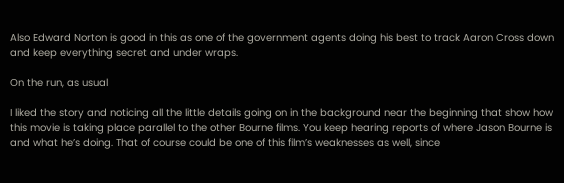Also Edward Norton is good in this as one of the government agents doing his best to track Aaron Cross down and keep everything secret and under wraps.

On the run, as usual

I liked the story and noticing all the little details going on in the background near the beginning that show how this movie is taking place parallel to the other Bourne films. You keep hearing reports of where Jason Bourne is and what he’s doing. That of course could be one of this film’s weaknesses as well, since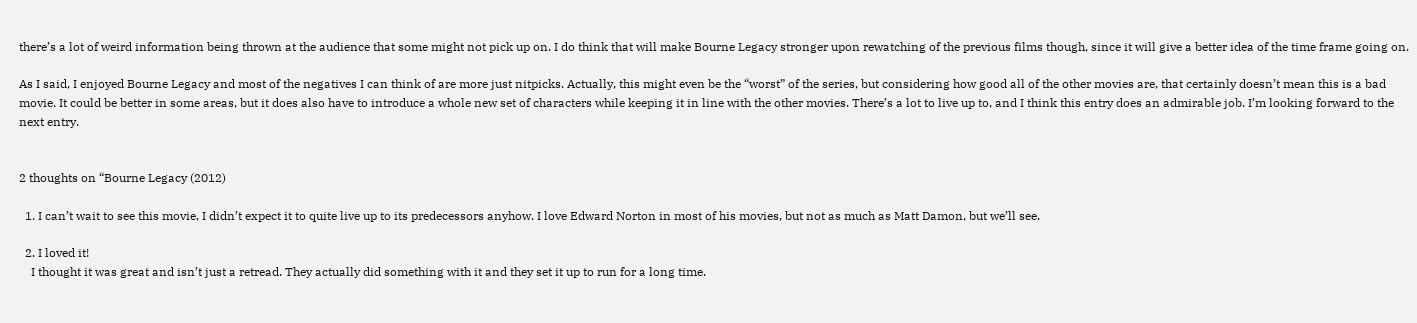there’s a lot of weird information being thrown at the audience that some might not pick up on. I do think that will make Bourne Legacy stronger upon rewatching of the previous films though, since it will give a better idea of the time frame going on.

As I said, I enjoyed Bourne Legacy and most of the negatives I can think of are more just nitpicks. Actually, this might even be the “worst” of the series, but considering how good all of the other movies are, that certainly doesn’t mean this is a bad movie. It could be better in some areas, but it does also have to introduce a whole new set of characters while keeping it in line with the other movies. There’s a lot to live up to, and I think this entry does an admirable job. I’m looking forward to the next entry.


2 thoughts on “Bourne Legacy (2012)

  1. I can’t wait to see this movie, I didn’t expect it to quite live up to its predecessors anyhow. I love Edward Norton in most of his movies, but not as much as Matt Damon, but we’ll see.

  2. I loved it!
    I thought it was great and isn’t just a retread. They actually did something with it and they set it up to run for a long time.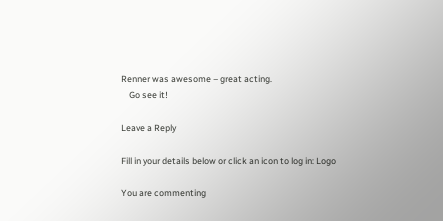Renner was awesome – great acting.
    Go see it!

Leave a Reply

Fill in your details below or click an icon to log in: Logo

You are commenting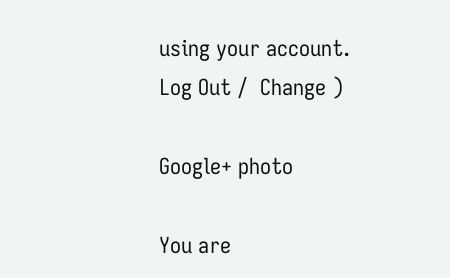using your account. Log Out /  Change )

Google+ photo

You are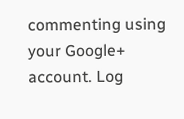commenting using your Google+ account. Log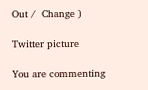Out /  Change )

Twitter picture

You are commenting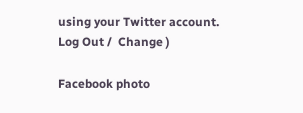using your Twitter account. Log Out /  Change )

Facebook photo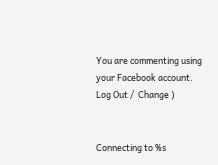You are commenting using your Facebook account. Log Out /  Change )


Connecting to %s